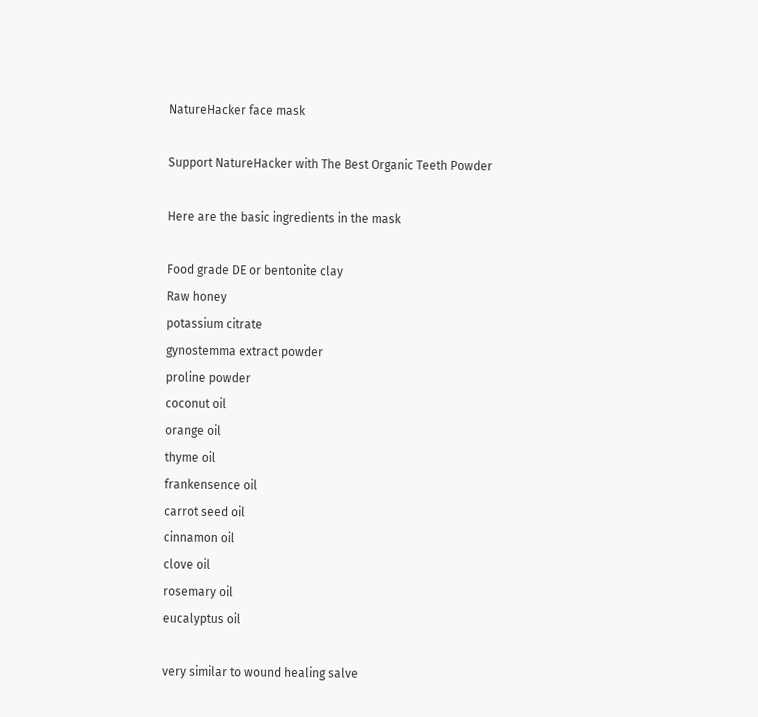NatureHacker face mask

Support NatureHacker with The Best Organic Teeth Powder

Here are the basic ingredients in the mask

Food grade DE or bentonite clay
Raw honey
potassium citrate
gynostemma extract powder
proline powder
coconut oil
orange oil
thyme oil
frankensence oil
carrot seed oil
cinnamon oil
clove oil
rosemary oil
eucalyptus oil

very similar to wound healing salve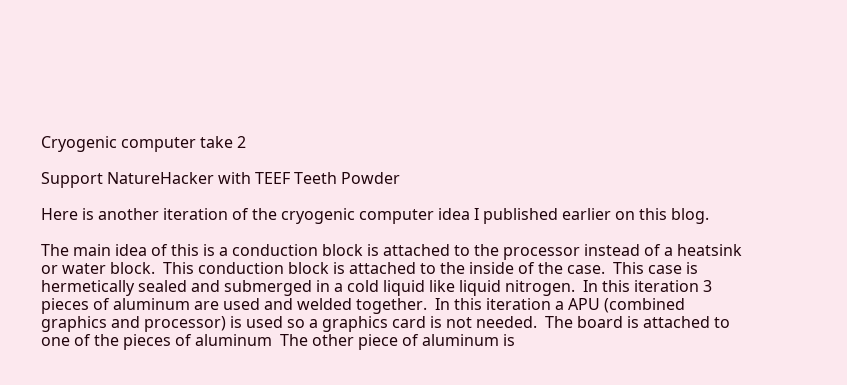Cryogenic computer take 2

Support NatureHacker with TEEF Teeth Powder

Here is another iteration of the cryogenic computer idea I published earlier on this blog.

The main idea of this is a conduction block is attached to the processor instead of a heatsink or water block.  This conduction block is attached to the inside of the case.  This case is hermetically sealed and submerged in a cold liquid like liquid nitrogen.  In this iteration 3 pieces of aluminum are used and welded together.  In this iteration a APU (combined graphics and processor) is used so a graphics card is not needed.  The board is attached to one of the pieces of aluminum  The other piece of aluminum is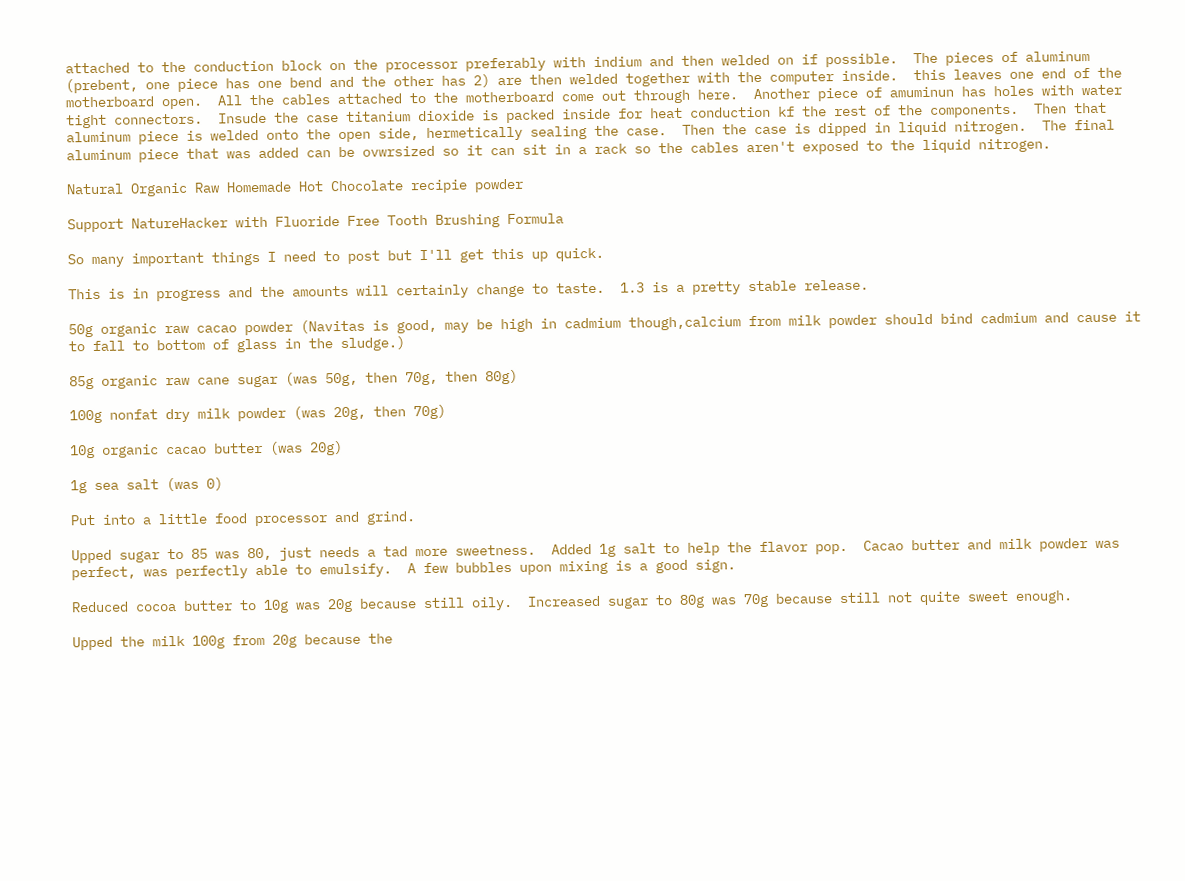attached to the conduction block on the processor preferably with indium and then welded on if possible.  The pieces of aluminum (prebent, one piece has one bend and the other has 2) are then welded together with the computer inside.  this leaves one end of the motherboard open.  All the cables attached to the motherboard come out through here.  Another piece of amuminun has holes with water tight connectors.  Insude the case titanium dioxide is packed inside for heat conduction kf the rest of the components.  Then that aluminum piece is welded onto the open side, hermetically sealing the case.  Then the case is dipped in liquid nitrogen.  The final aluminum piece that was added can be ovwrsized so it can sit in a rack so the cables aren't exposed to the liquid nitrogen.

Natural Organic Raw Homemade Hot Chocolate recipie powder

Support NatureHacker with Fluoride Free Tooth Brushing Formula

So many important things I need to post but I'll get this up quick.

This is in progress and the amounts will certainly change to taste.  1.3 is a pretty stable release.

50g organic raw cacao powder (Navitas is good, may be high in cadmium though,calcium from milk powder should bind cadmium and cause it to fall to bottom of glass in the sludge.)

85g organic raw cane sugar (was 50g, then 70g, then 80g)

100g nonfat dry milk powder (was 20g, then 70g)

10g organic cacao butter (was 20g)

1g sea salt (was 0)

Put into a little food processor and grind.

Upped sugar to 85 was 80, just needs a tad more sweetness.  Added 1g salt to help the flavor pop.  Cacao butter and milk powder was perfect, was perfectly able to emulsify.  A few bubbles upon mixing is a good sign.

Reduced cocoa butter to 10g was 20g because still oily.  Increased sugar to 80g was 70g because still not quite sweet enough.

Upped the milk 100g from 20g because the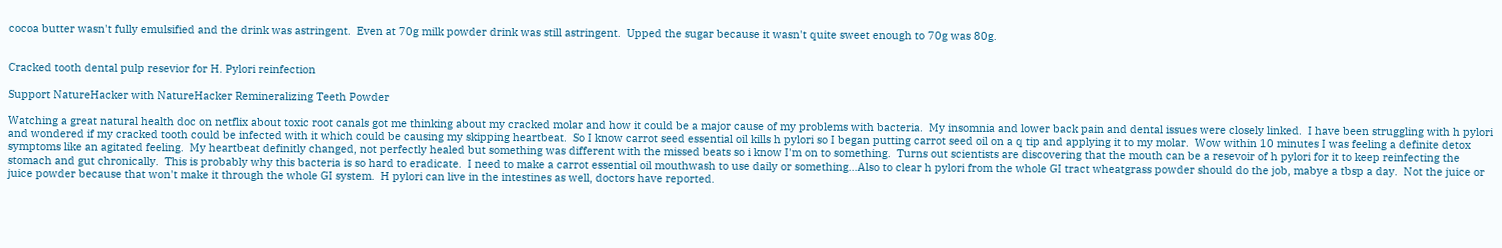cocoa butter wasn't fully emulsified and the drink was astringent.  Even at 70g milk powder drink was still astringent.  Upped the sugar because it wasn't quite sweet enough to 70g was 80g.


Cracked tooth dental pulp resevior for H. Pylori reinfection

Support NatureHacker with NatureHacker Remineralizing Teeth Powder

Watching a great natural health doc on netflix about toxic root canals got me thinking about my cracked molar and how it could be a major cause of my problems with bacteria.  My insomnia and lower back pain and dental issues were closely linked.  I have been struggling with h pylori and wondered if my cracked tooth could be infected with it which could be causing my skipping heartbeat.  So I know carrot seed essential oil kills h pylori so I began putting carrot seed oil on a q tip and applying it to my molar.  Wow within 10 minutes I was feeling a definite detox symptoms like an agitated feeling.  My heartbeat definitly changed, not perfectly healed but something was different with the missed beats so i know I'm on to something.  Turns out scientists are discovering that the mouth can be a resevoir of h pylori for it to keep reinfecting the stomach and gut chronically.  This is probably why this bacteria is so hard to eradicate.  I need to make a carrot essential oil mouthwash to use daily or something...Also to clear h pylori from the whole GI tract wheatgrass powder should do the job, mabye a tbsp a day.  Not the juice or juice powder because that won't make it through the whole GI system.  H pylori can live in the intestines as well, doctors have reported.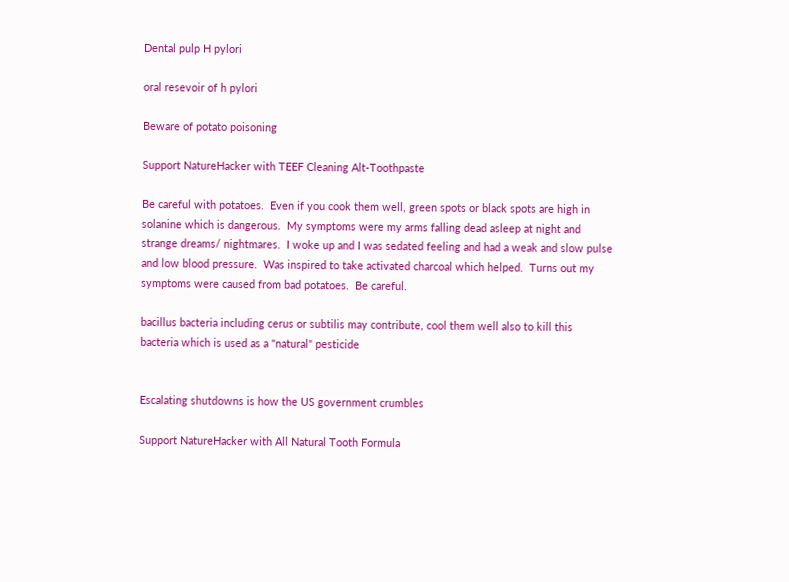Dental pulp H pylori

oral resevoir of h pylori

Beware of potato poisoning

Support NatureHacker with TEEF Cleaning Alt-Toothpaste

Be careful with potatoes.  Even if you cook them well, green spots or black spots are high in solanine which is dangerous.  My symptoms were my arms falling dead asleep at night and strange dreams/ nightmares.  I woke up and I was sedated feeling and had a weak and slow pulse and low blood pressure.  Was inspired to take activated charcoal which helped.  Turns out my symptoms were caused from bad potatoes.  Be careful.

bacillus bacteria including cerus or subtilis may contribute, cool them well also to kill this bacteria which is used as a "natural" pesticide


Escalating shutdowns is how the US government crumbles

Support NatureHacker with All Natural Tooth Formula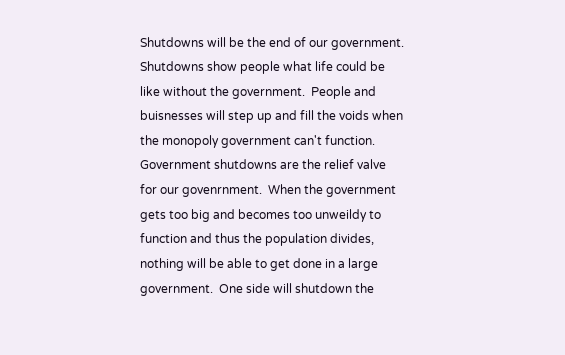Shutdowns will be the end of our government.  Shutdowns show people what life could be like without the government.  People and buisnesses will step up and fill the voids when the monopoly government can't function.  Government shutdowns are the relief valve for our govenrnment.  When the government gets too big and becomes too unweildy to function and thus the population divides, nothing will be able to get done in a large government.  One side will shutdown the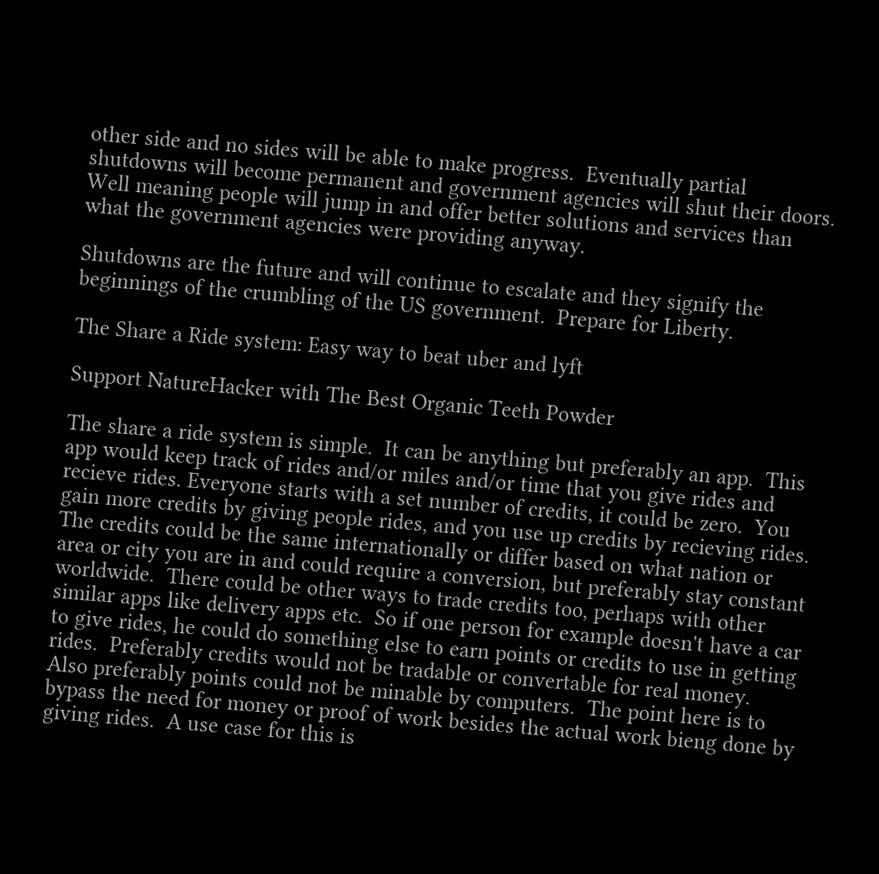other side and no sides will be able to make progress.  Eventually partial shutdowns will become permanent and government agencies will shut their doors.  Well meaning people will jump in and offer better solutions and services than what the government agencies were providing anyway.

Shutdowns are the future and will continue to escalate and they signify the beginnings of the crumbling of the US government.  Prepare for Liberty.

The Share a Ride system: Easy way to beat uber and lyft

Support NatureHacker with The Best Organic Teeth Powder

The share a ride system is simple.  It can be anything but preferably an app.  This app would keep track of rides and/or miles and/or time that you give rides and recieve rides. Everyone starts with a set number of credits, it could be zero.  You gain more credits by giving people rides, and you use up credits by recieving rides.  The credits could be the same internationally or differ based on what nation or area or city you are in and could require a conversion, but preferably stay constant worldwide.  There could be other ways to trade credits too, perhaps with other similar apps like delivery apps etc.  So if one person for example doesn't have a car to give rides, he could do something else to earn points or credits to use in getting rides.  Preferably credits would not be tradable or convertable for real money.  Also preferably points could not be minable by computers.  The point here is to bypass the need for money or proof of work besides the actual work bieng done by giving rides.  A use case for this is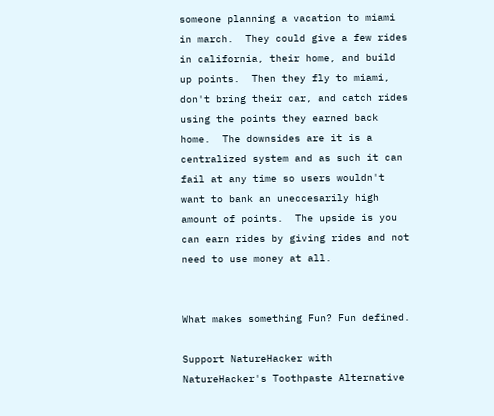someone planning a vacation to miami in march.  They could give a few rides in california, their home, and build up points.  Then they fly to miami, don't bring their car, and catch rides using the points they earned back home.  The downsides are it is a centralized system and as such it can fail at any time so users wouldn't want to bank an uneccesarily high amount of points.  The upside is you can earn rides by giving rides and not need to use money at all.


What makes something Fun? Fun defined.

Support NatureHacker with NatureHacker's Toothpaste Alternative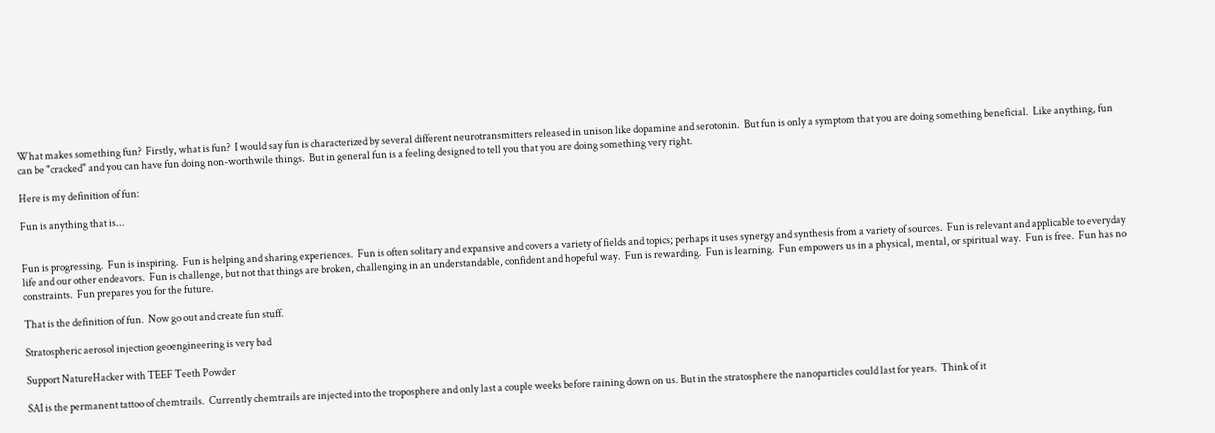What makes something fun?  Firstly, what is fun?  I would say fun is characterized by several different neurotransmitters released in unison like dopamine and serotonin.  But fun is only a symptom that you are doing something beneficial.  Like anything, fun can be "cracked" and you can have fun doing non-worthwile things.  But in general fun is a feeling designed to tell you that you are doing something very right.

Here is my definition of fun:

Fun is anything that is...


Fun is progressing.  Fun is inspiring.  Fun is helping and sharing experiences.  Fun is often solitary and expansive and covers a variety of fields and topics; perhaps it uses synergy and synthesis from a variety of sources.  Fun is relevant and applicable to everyday life and our other endeavors.  Fun is challenge, but not that things are broken, challenging in an understandable, confident and hopeful way.  Fun is rewarding.  Fun is learning.  Fun empowers us in a physical, mental, or spiritual way.  Fun is free.  Fun has no constraints.  Fun prepares you for the future.

That is the definition of fun.  Now go out and create fun stuff.

Stratospheric aerosol injection geoengineering is very bad

Support NatureHacker with TEEF Teeth Powder

SAI is the permanent tattoo of chemtrails.  Currently chemtrails are injected into the troposphere and only last a couple weeks before raining down on us. But in the stratosphere the nanoparticles could last for years.  Think of it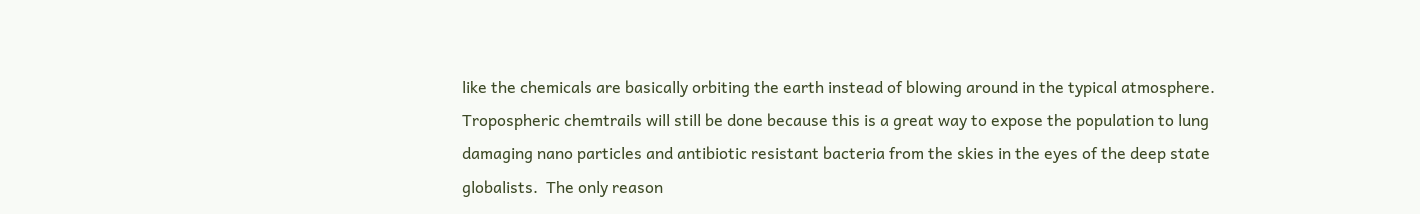like the chemicals are basically orbiting the earth instead of blowing around in the typical atmosphere.  Tropospheric chemtrails will still be done because this is a great way to expose the population to lung damaging nano particles and antibiotic resistant bacteria from the skies in the eyes of the deep state globalists.  The only reason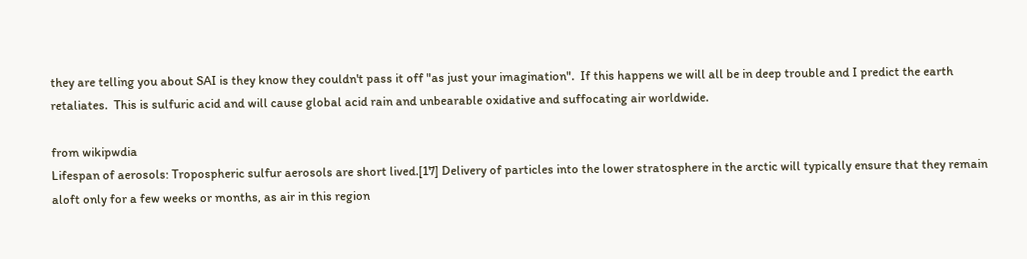they are telling you about SAI is they know they couldn't pass it off "as just your imagination".  If this happens we will all be in deep trouble and I predict the earth retaliates.  This is sulfuric acid and will cause global acid rain and unbearable oxidative and suffocating air worldwide.

from wikipwdia
Lifespan of aerosols: Tropospheric sulfur aerosols are short lived.[17] Delivery of particles into the lower stratosphere in the arctic will typically ensure that they remain aloft only for a few weeks or months, as air in this region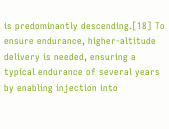is predominantly descending.[18] To ensure endurance, higher-altitude delivery is needed, ensuring a typical endurance of several years by enabling injection into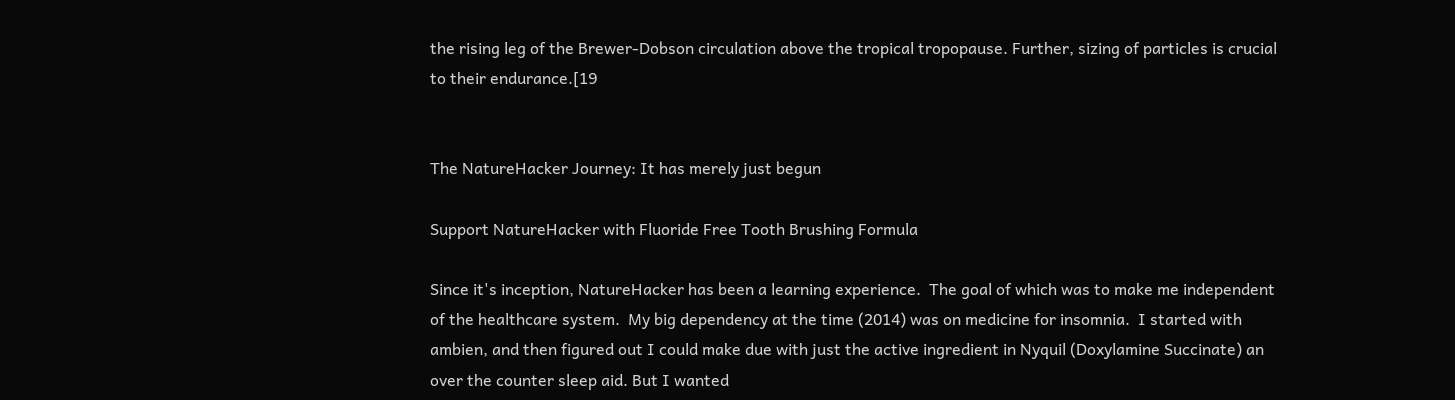the rising leg of the Brewer-Dobson circulation above the tropical tropopause. Further, sizing of particles is crucial to their endurance.[19


The NatureHacker Journey: It has merely just begun

Support NatureHacker with Fluoride Free Tooth Brushing Formula

Since it's inception, NatureHacker has been a learning experience.  The goal of which was to make me independent of the healthcare system.  My big dependency at the time (2014) was on medicine for insomnia.  I started with ambien, and then figured out I could make due with just the active ingredient in Nyquil (Doxylamine Succinate) an over the counter sleep aid. But I wanted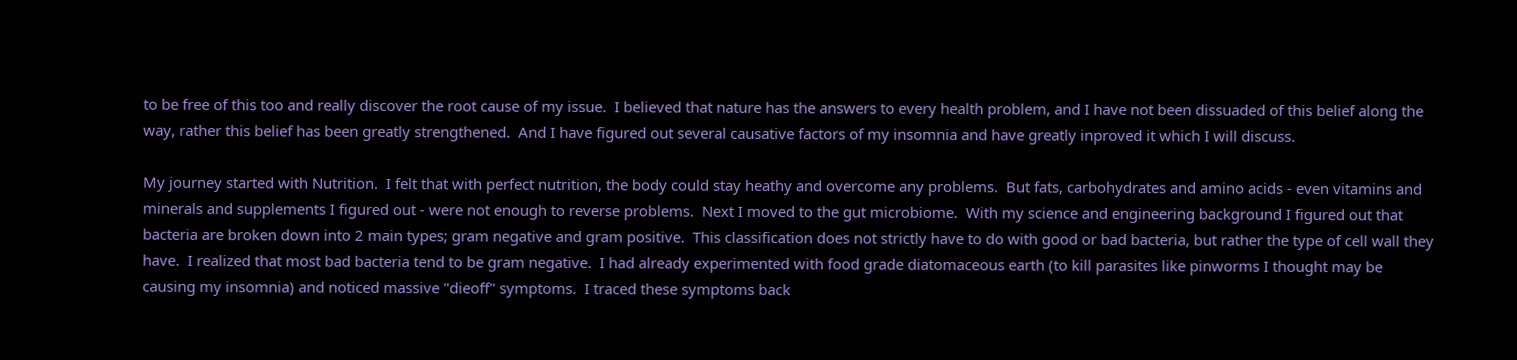to be free of this too and really discover the root cause of my issue.  I believed that nature has the answers to every health problem, and I have not been dissuaded of this belief along the way, rather this belief has been greatly strengthened.  And I have figured out several causative factors of my insomnia and have greatly inproved it which I will discuss.

My journey started with Nutrition.  I felt that with perfect nutrition, the body could stay heathy and overcome any problems.  But fats, carbohydrates and amino acids - even vitamins and minerals and supplements I figured out - were not enough to reverse problems.  Next I moved to the gut microbiome.  With my science and engineering background I figured out that bacteria are broken down into 2 main types; gram negative and gram positive.  This classification does not strictly have to do with good or bad bacteria, but rather the type of cell wall they have.  I realized that most bad bacteria tend to be gram negative.  I had already experimented with food grade diatomaceous earth (to kill parasites like pinworms I thought may be causing my insomnia) and noticed massive "dieoff" symptoms.  I traced these symptoms back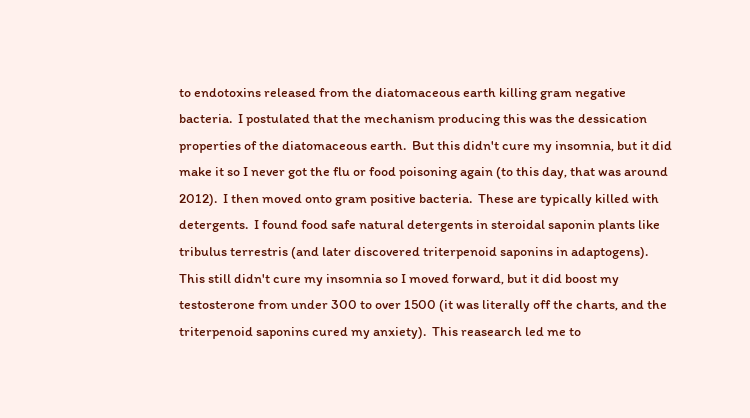to endotoxins released from the diatomaceous earth killing gram negative bacteria.  I postulated that the mechanism producing this was the dessication properties of the diatomaceous earth.  But this didn't cure my insomnia, but it did make it so I never got the flu or food poisoning again (to this day, that was around 2012).  I then moved onto gram positive bacteria.  These are typically killed with detergents.  I found food safe natural detergents in steroidal saponin plants like tribulus terrestris (and later discovered triterpenoid saponins in adaptogens).  This still didn't cure my insomnia so I moved forward, but it did boost my testosterone from under 300 to over 1500 (it was literally off the charts, and the triterpenoid saponins cured my anxiety).  This reasearch led me to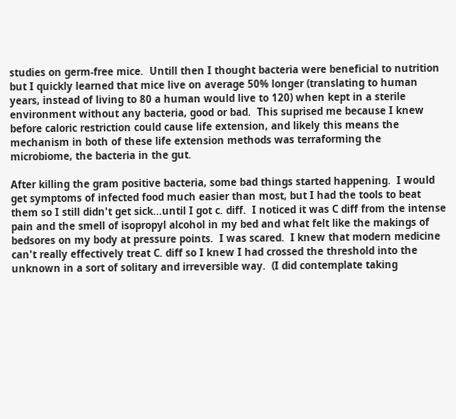studies on germ-free mice.  Untill then I thought bacteria were beneficial to nutrition but I quickly learned that mice live on average 50% longer (translating to human years, instead of living to 80 a human would live to 120) when kept in a sterile environment without any bacteria, good or bad.  This suprised me because I knew before caloric restriction could cause life extension, and likely this means the mechanism in both of these life extension methods was terraforming the microbiome, the bacteria in the gut.

After killing the gram positive bacteria, some bad things started happening.  I would get symptoms of infected food much easier than most, but I had the tools to beat them so I still didn't get sick...until I got c. diff.  I noticed it was C diff from the intense pain and the smell of isopropyl alcohol in my bed and what felt like the makings of bedsores on my body at pressure points.  I was scared.  I knew that modern medicine can't really effectively treat C. diff so I knew I had crossed the threshold into the unknown in a sort of solitary and irreversible way.  (I did contemplate taking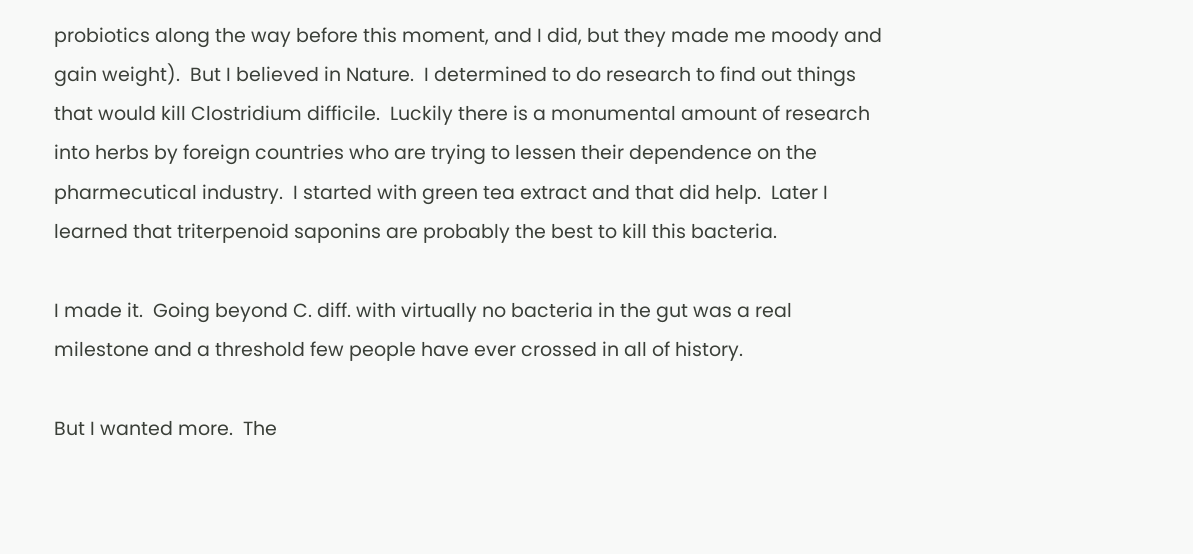probiotics along the way before this moment, and I did, but they made me moody and gain weight).  But I believed in Nature.  I determined to do research to find out things that would kill Clostridium difficile.  Luckily there is a monumental amount of research into herbs by foreign countries who are trying to lessen their dependence on the pharmecutical industry.  I started with green tea extract and that did help.  Later I learned that triterpenoid saponins are probably the best to kill this bacteria.

I made it.  Going beyond C. diff. with virtually no bacteria in the gut was a real milestone and a threshold few people have ever crossed in all of history.

But I wanted more.  The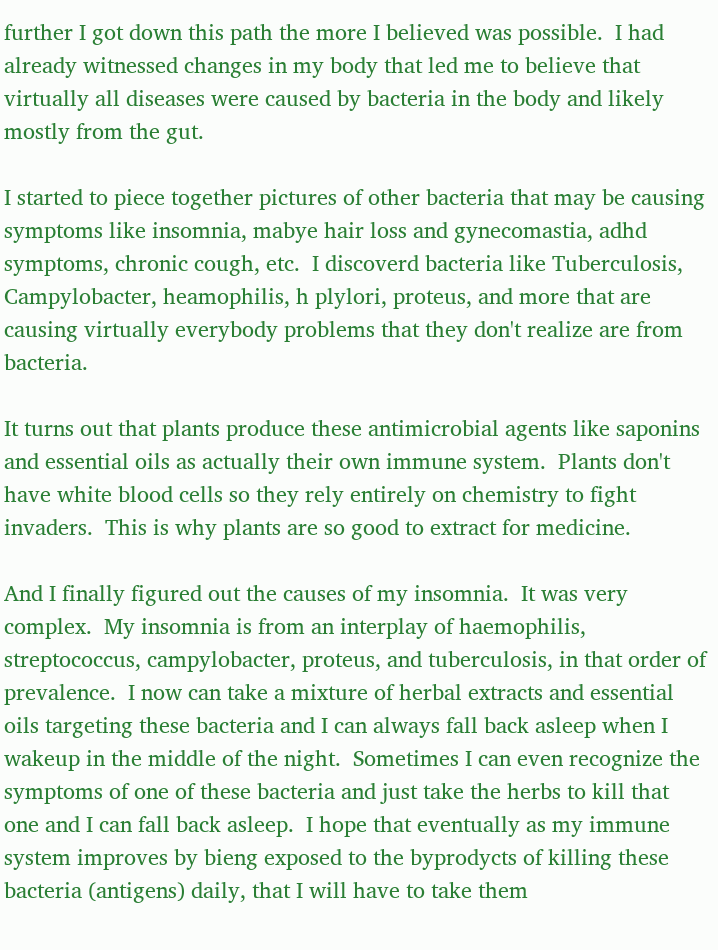further I got down this path the more I believed was possible.  I had already witnessed changes in my body that led me to believe that virtually all diseases were caused by bacteria in the body and likely mostly from the gut.

I started to piece together pictures of other bacteria that may be causing symptoms like insomnia, mabye hair loss and gynecomastia, adhd symptoms, chronic cough, etc.  I discoverd bacteria like Tuberculosis, Campylobacter, heamophilis, h plylori, proteus, and more that are causing virtually everybody problems that they don't realize are from bacteria.

It turns out that plants produce these antimicrobial agents like saponins and essential oils as actually their own immune system.  Plants don't have white blood cells so they rely entirely on chemistry to fight invaders.  This is why plants are so good to extract for medicine.

And I finally figured out the causes of my insomnia.  It was very complex.  My insomnia is from an interplay of haemophilis, streptococcus, campylobacter, proteus, and tuberculosis, in that order of prevalence.  I now can take a mixture of herbal extracts and essential oils targeting these bacteria and I can always fall back asleep when I wakeup in the middle of the night.  Sometimes I can even recognize the symptoms of one of these bacteria and just take the herbs to kill that one and I can fall back asleep.  I hope that eventually as my immune system improves by bieng exposed to the byprodycts of killing these bacteria (antigens) daily, that I will have to take them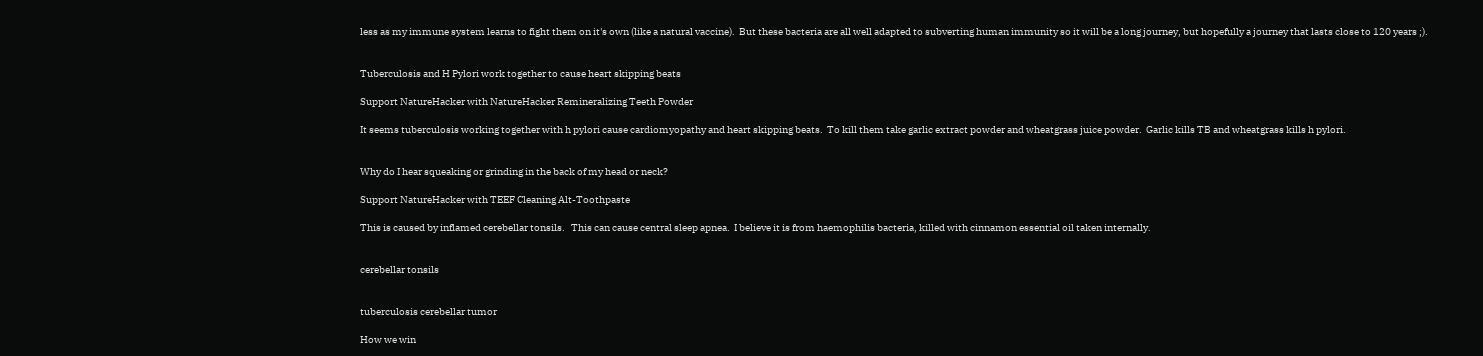less as my immune system learns to fight them on it's own (like a natural vaccine).  But these bacteria are all well adapted to subverting human immunity so it will be a long journey, but hopefully a journey that lasts close to 120 years ;).


Tuberculosis and H Pylori work together to cause heart skipping beats

Support NatureHacker with NatureHacker Remineralizing Teeth Powder

It seems tuberculosis working together with h pylori cause cardiomyopathy and heart skipping beats.  To kill them take garlic extract powder and wheatgrass juice powder.  Garlic kills TB and wheatgrass kills h pylori.


Why do I hear squeaking or grinding in the back of my head or neck?

Support NatureHacker with TEEF Cleaning Alt-Toothpaste

This is caused by inflamed cerebellar tonsils.   This can cause central sleep apnea.  I believe it is from haemophilis bacteria, killed with cinnamon essential oil taken internally.


cerebellar tonsils


tuberculosis cerebellar tumor

How we win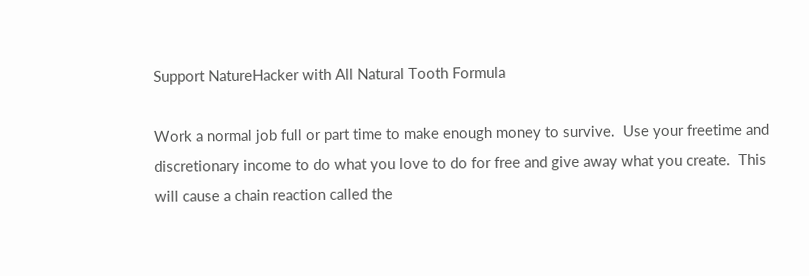Support NatureHacker with All Natural Tooth Formula

Work a normal job full or part time to make enough money to survive.  Use your freetime and discretionary income to do what you love to do for free and give away what you create.  This will cause a chain reaction called the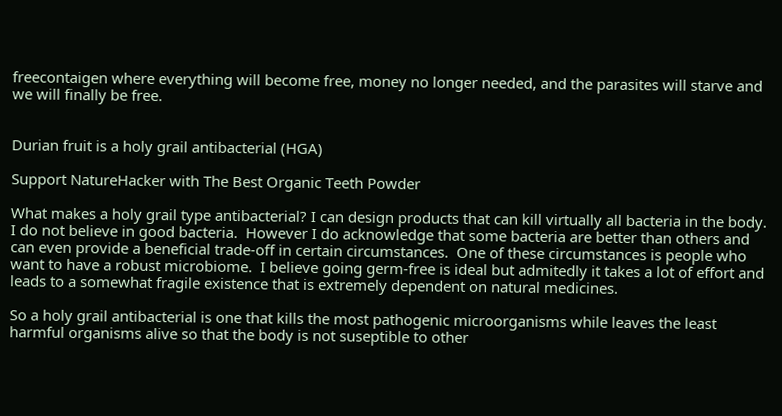freecontaigen where everything will become free, money no longer needed, and the parasites will starve and we will finally be free.


Durian fruit is a holy grail antibacterial (HGA)

Support NatureHacker with The Best Organic Teeth Powder

What makes a holy grail type antibacterial? I can design products that can kill virtually all bacteria in the body.  I do not believe in good bacteria.  However I do acknowledge that some bacteria are better than others and can even provide a beneficial trade-off in certain circumstances.  One of these circumstances is people who want to have a robust microbiome.  I believe going germ-free is ideal but admitedly it takes a lot of effort and leads to a somewhat fragile existence that is extremely dependent on natural medicines.

So a holy grail antibacterial is one that kills the most pathogenic microorganisms while leaves the least harmful organisms alive so that the body is not suseptible to other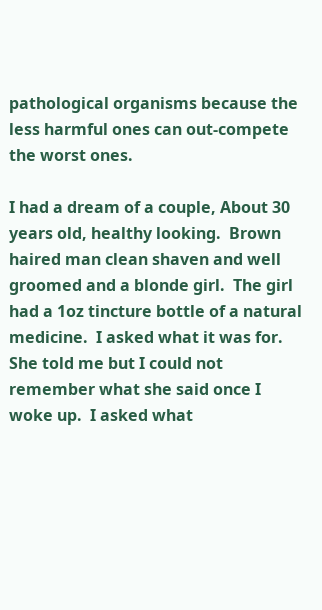pathological organisms because the less harmful ones can out-compete the worst ones.

I had a dream of a couple, About 30 years old, healthy looking.  Brown haired man clean shaven and well groomed and a blonde girl.  The girl had a 1oz tincture bottle of a natural medicine.  I asked what it was for.  She told me but I could not remember what she said once I woke up.  I asked what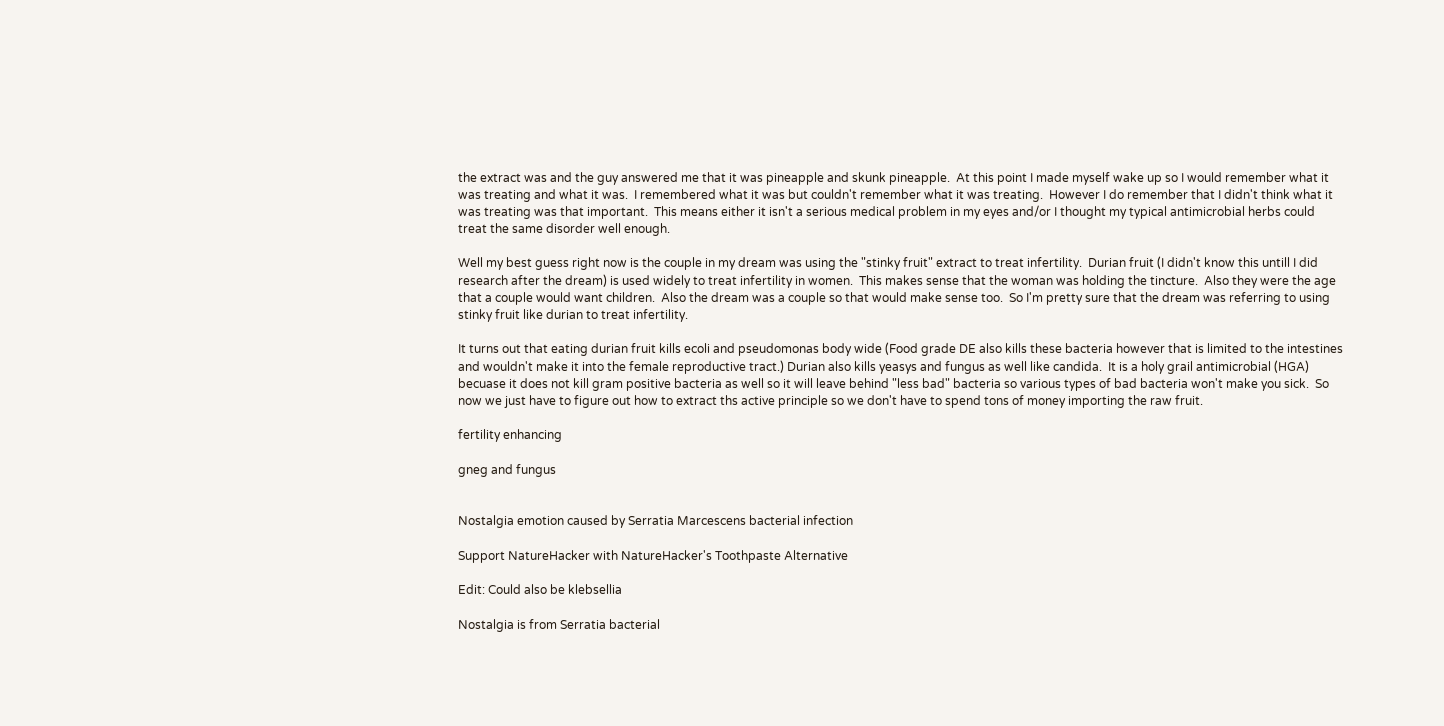the extract was and the guy answered me that it was pineapple and skunk pineapple.  At this point I made myself wake up so I would remember what it was treating and what it was.  I remembered what it was but couldn't remember what it was treating.  However I do remember that I didn't think what it was treating was that important.  This means either it isn't a serious medical problem in my eyes and/or I thought my typical antimicrobial herbs could treat the same disorder well enough.

Well my best guess right now is the couple in my dream was using the "stinky fruit" extract to treat infertility.  Durian fruit (I didn't know this untill I did research after the dream) is used widely to treat infertility in women.  This makes sense that the woman was holding the tincture.  Also they were the age that a couple would want children.  Also the dream was a couple so that would make sense too.  So I'm pretty sure that the dream was referring to using stinky fruit like durian to treat infertility.

It turns out that eating durian fruit kills ecoli and pseudomonas body wide (Food grade DE also kills these bacteria however that is limited to the intestines and wouldn't make it into the female reproductive tract.) Durian also kills yeasys and fungus as well like candida.  It is a holy grail antimicrobial (HGA) becuase it does not kill gram positive bacteria as well so it will leave behind "less bad" bacteria so various types of bad bacteria won't make you sick.  So now we just have to figure out how to extract ths active principle so we don't have to spend tons of money importing the raw fruit.

fertility enhancing

gneg and fungus


Nostalgia emotion caused by Serratia Marcescens bacterial infection

Support NatureHacker with NatureHacker's Toothpaste Alternative

Edit: Could also be klebsellia

Nostalgia is from Serratia bacterial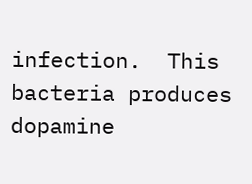infection.  This bacteria produces dopamine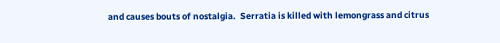and causes bouts of nostalgia.  Serratia is killed with lemongrass and citrus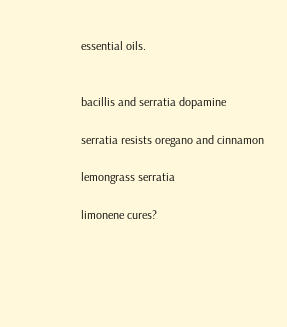essential oils.


bacillis and serratia dopamine

serratia resists oregano and cinnamon

lemongrass serratia

limonene cures?